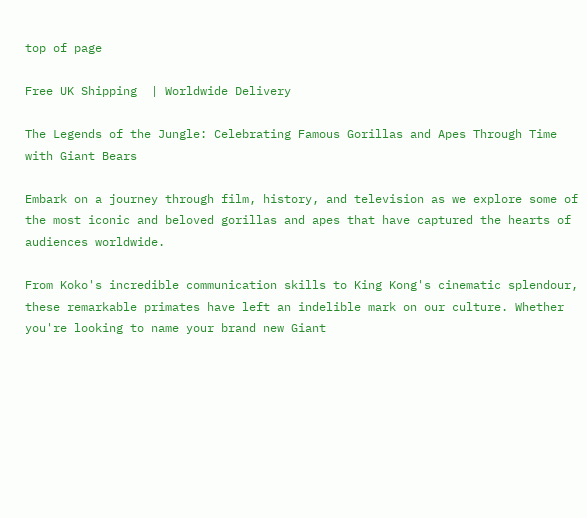top of page

Free UK Shipping  | Worldwide Delivery

The Legends of the Jungle: Celebrating Famous Gorillas and Apes Through Time with Giant Bears

Embark on a journey through film, history, and television as we explore some of the most iconic and beloved gorillas and apes that have captured the hearts of audiences worldwide.

From Koko's incredible communication skills to King Kong's cinematic splendour, these remarkable primates have left an indelible mark on our culture. Whether you're looking to name your brand new Giant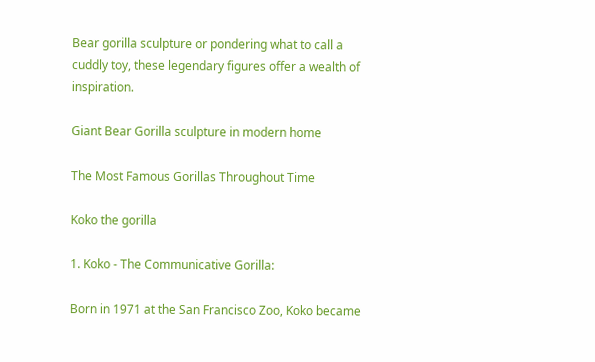Bear gorilla sculpture or pondering what to call a cuddly toy, these legendary figures offer a wealth of inspiration.

Giant Bear Gorilla sculpture in modern home

The Most Famous Gorillas Throughout Time

Koko the gorilla

1. Koko - The Communicative Gorilla:

Born in 1971 at the San Francisco Zoo, Koko became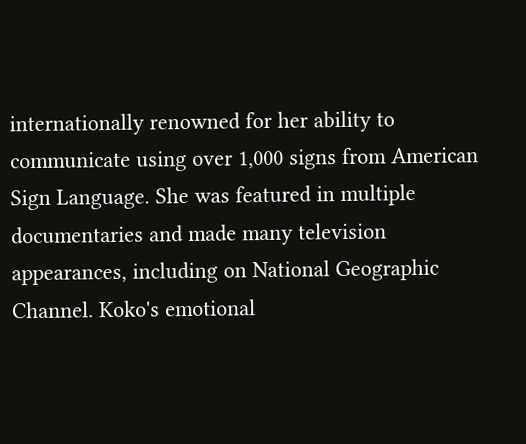internationally renowned for her ability to communicate using over 1,000 signs from American Sign Language. She was featured in multiple documentaries and made many television appearances, including on National Geographic Channel. Koko's emotional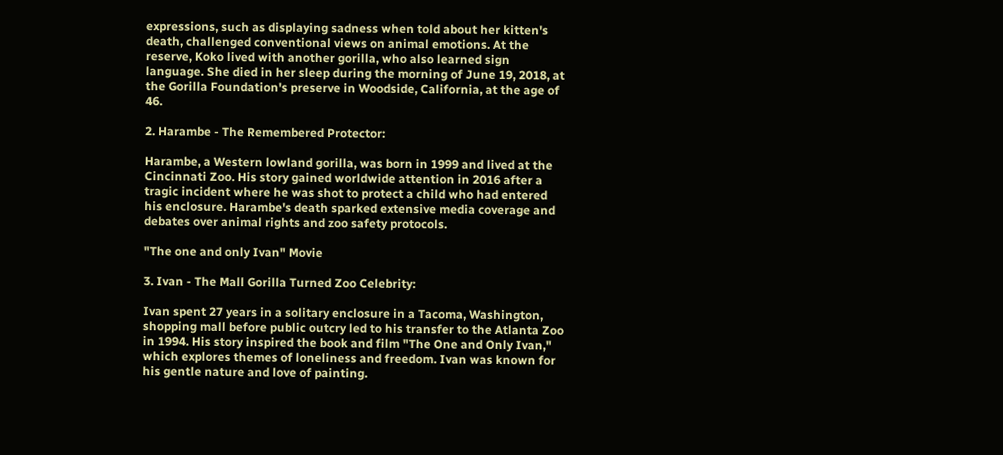expressions, such as displaying sadness when told about her kitten's death, challenged conventional views on animal emotions. At the reserve, Koko lived with another gorilla, who also learned sign language. She died in her sleep during the morning of June 19, 2018, at the Gorilla Foundation's preserve in Woodside, California, at the age of 46.

2. Harambe - The Remembered Protector:

Harambe, a Western lowland gorilla, was born in 1999 and lived at the Cincinnati Zoo. His story gained worldwide attention in 2016 after a tragic incident where he was shot to protect a child who had entered his enclosure. Harambe's death sparked extensive media coverage and debates over animal rights and zoo safety protocols.

"The one and only Ivan" Movie

3. Ivan - The Mall Gorilla Turned Zoo Celebrity:

Ivan spent 27 years in a solitary enclosure in a Tacoma, Washington, shopping mall before public outcry led to his transfer to the Atlanta Zoo in 1994. His story inspired the book and film "The One and Only Ivan," which explores themes of loneliness and freedom. Ivan was known for his gentle nature and love of painting.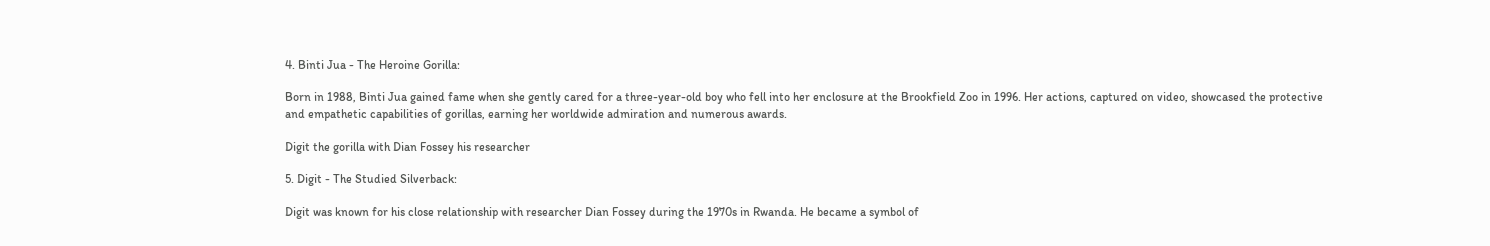4. Binti Jua - The Heroine Gorilla:

Born in 1988, Binti Jua gained fame when she gently cared for a three-year-old boy who fell into her enclosure at the Brookfield Zoo in 1996. Her actions, captured on video, showcased the protective and empathetic capabilities of gorillas, earning her worldwide admiration and numerous awards.

Digit the gorilla with Dian Fossey his researcher

5. Digit - The Studied Silverback:

Digit was known for his close relationship with researcher Dian Fossey during the 1970s in Rwanda. He became a symbol of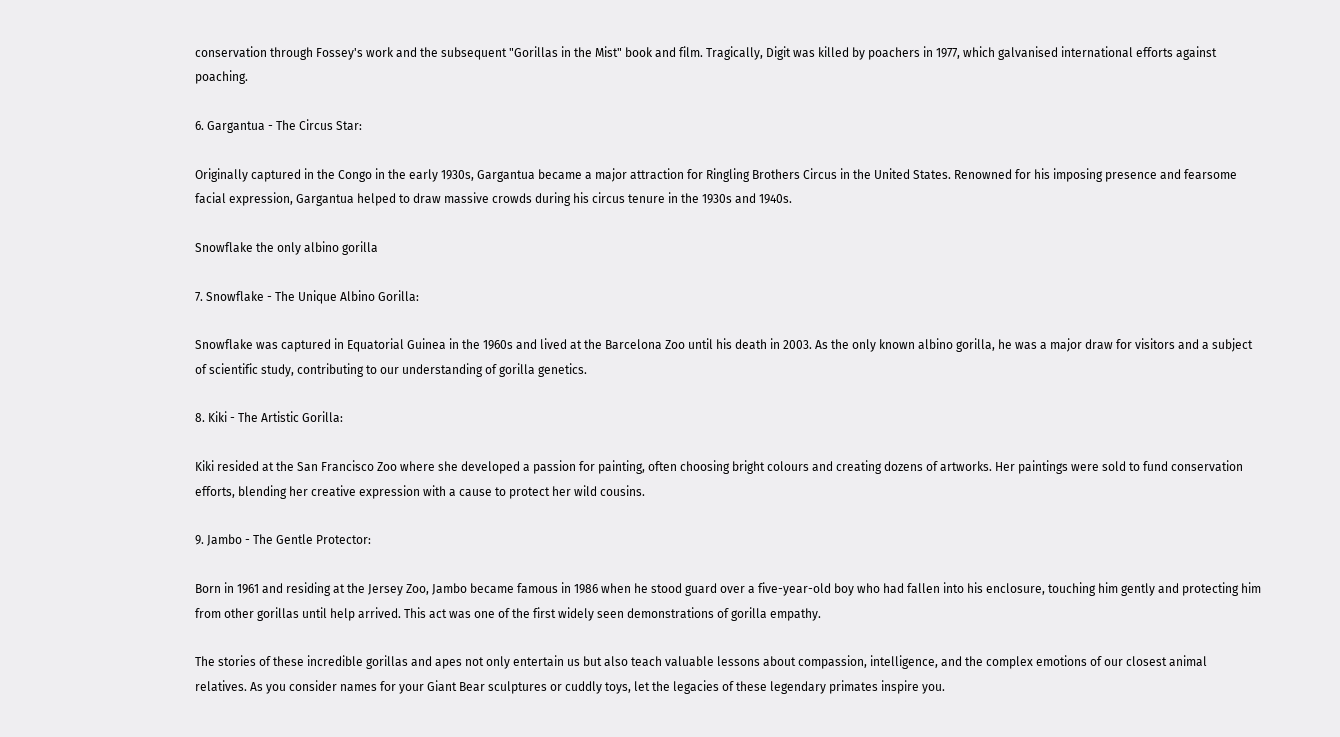conservation through Fossey's work and the subsequent "Gorillas in the Mist" book and film. Tragically, Digit was killed by poachers in 1977, which galvanised international efforts against poaching.

6. Gargantua - The Circus Star:

Originally captured in the Congo in the early 1930s, Gargantua became a major attraction for Ringling Brothers Circus in the United States. Renowned for his imposing presence and fearsome facial expression, Gargantua helped to draw massive crowds during his circus tenure in the 1930s and 1940s.

Snowflake the only albino gorilla

7. Snowflake - The Unique Albino Gorilla:

Snowflake was captured in Equatorial Guinea in the 1960s and lived at the Barcelona Zoo until his death in 2003. As the only known albino gorilla, he was a major draw for visitors and a subject of scientific study, contributing to our understanding of gorilla genetics.

8. Kiki - The Artistic Gorilla:

Kiki resided at the San Francisco Zoo where she developed a passion for painting, often choosing bright colours and creating dozens of artworks. Her paintings were sold to fund conservation efforts, blending her creative expression with a cause to protect her wild cousins.

9. Jambo - The Gentle Protector:

Born in 1961 and residing at the Jersey Zoo, Jambo became famous in 1986 when he stood guard over a five-year-old boy who had fallen into his enclosure, touching him gently and protecting him from other gorillas until help arrived. This act was one of the first widely seen demonstrations of gorilla empathy.

The stories of these incredible gorillas and apes not only entertain us but also teach valuable lessons about compassion, intelligence, and the complex emotions of our closest animal relatives. As you consider names for your Giant Bear sculptures or cuddly toys, let the legacies of these legendary primates inspire you.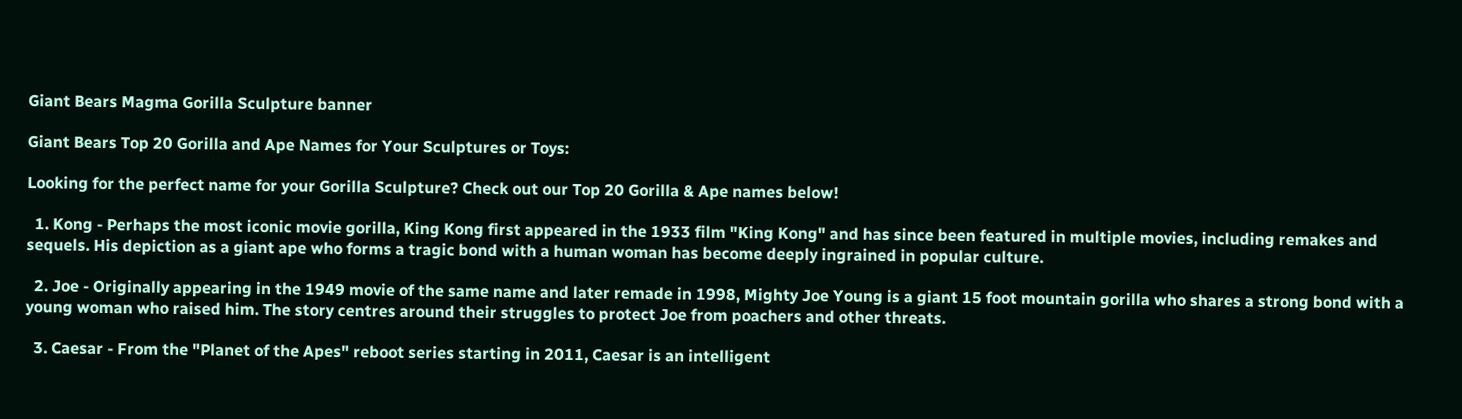Giant Bears Magma Gorilla Sculpture banner

Giant Bears Top 20 Gorilla and Ape Names for Your Sculptures or Toys:

Looking for the perfect name for your Gorilla Sculpture? Check out our Top 20 Gorilla & Ape names below!

  1. Kong - Perhaps the most iconic movie gorilla, King Kong first appeared in the 1933 film "King Kong" and has since been featured in multiple movies, including remakes and sequels. His depiction as a giant ape who forms a tragic bond with a human woman has become deeply ingrained in popular culture.

  2. Joe - Originally appearing in the 1949 movie of the same name and later remade in 1998, Mighty Joe Young is a giant 15 foot mountain gorilla who shares a strong bond with a young woman who raised him. The story centres around their struggles to protect Joe from poachers and other threats.

  3. Caesar - From the "Planet of the Apes" reboot series starting in 2011, Caesar is an intelligent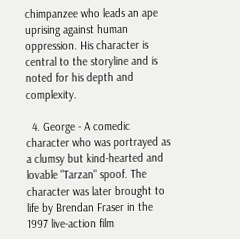chimpanzee who leads an ape uprising against human oppression. His character is central to the storyline and is noted for his depth and complexity.

  4. George - A comedic character who was portrayed as a clumsy but kind-hearted and lovable "Tarzan" spoof. The character was later brought to life by Brendan Fraser in the 1997 live-action film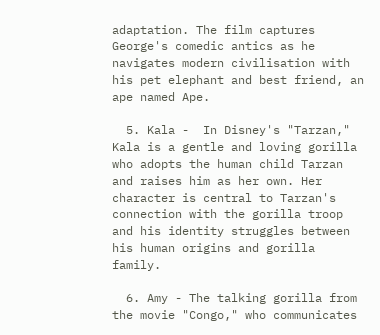adaptation. The film captures George's comedic antics as he navigates modern civilisation with his pet elephant and best friend, an ape named Ape.

  5. Kala -  In Disney's "Tarzan," Kala is a gentle and loving gorilla who adopts the human child Tarzan and raises him as her own. Her character is central to Tarzan's connection with the gorilla troop and his identity struggles between his human origins and gorilla family.

  6. Amy - The talking gorilla from the movie "Congo," who communicates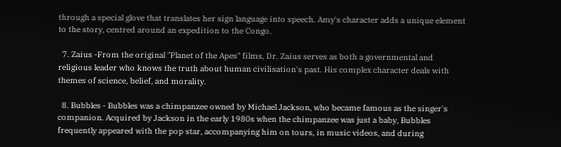through a special glove that translates her sign language into speech. Amy's character adds a unique element to the story, centred around an expedition to the Congo.

  7. Zaius -From the original "Planet of the Apes" films, Dr. Zaius serves as both a governmental and religious leader who knows the truth about human civilisation's past. His complex character deals with themes of science, belief, and morality.

  8. Bubbles - Bubbles was a chimpanzee owned by Michael Jackson, who became famous as the singer's companion. Acquired by Jackson in the early 1980s when the chimpanzee was just a baby, Bubbles frequently appeared with the pop star, accompanying him on tours, in music videos, and during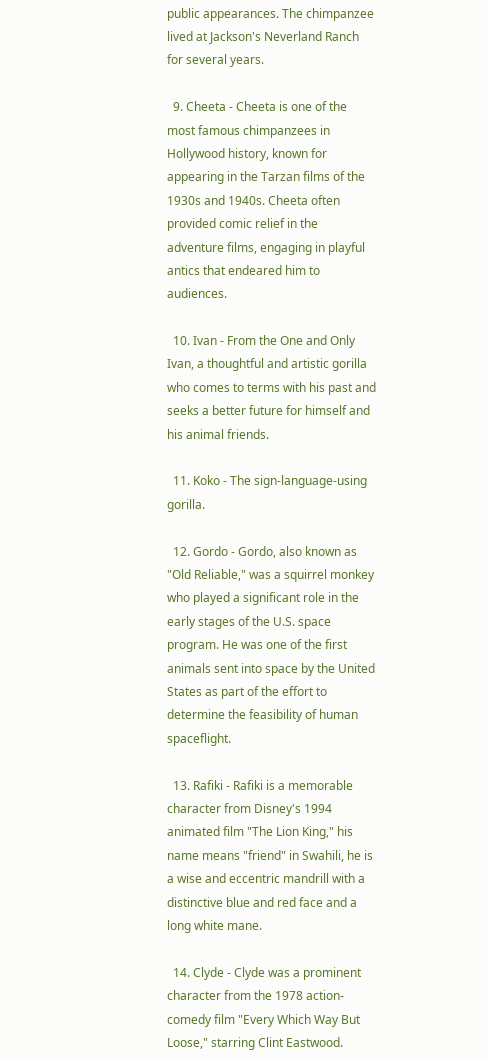public appearances. The chimpanzee lived at Jackson's Neverland Ranch for several years.

  9. Cheeta - Cheeta is one of the most famous chimpanzees in Hollywood history, known for appearing in the Tarzan films of the 1930s and 1940s. Cheeta often provided comic relief in the adventure films, engaging in playful antics that endeared him to audiences.

  10. Ivan - From the One and Only Ivan, a thoughtful and artistic gorilla who comes to terms with his past and seeks a better future for himself and his animal friends.

  11. Koko - The sign-language-using gorilla.

  12. Gordo - Gordo, also known as "Old Reliable," was a squirrel monkey who played a significant role in the early stages of the U.S. space program. He was one of the first animals sent into space by the United States as part of the effort to determine the feasibility of human spaceflight.

  13. Rafiki - Rafiki is a memorable character from Disney's 1994 animated film "The Lion King," his name means "friend" in Swahili, he is a wise and eccentric mandrill with a distinctive blue and red face and a long white mane.

  14. Clyde - Clyde was a prominent character from the 1978 action-comedy film "Every Which Way But Loose," starring Clint Eastwood.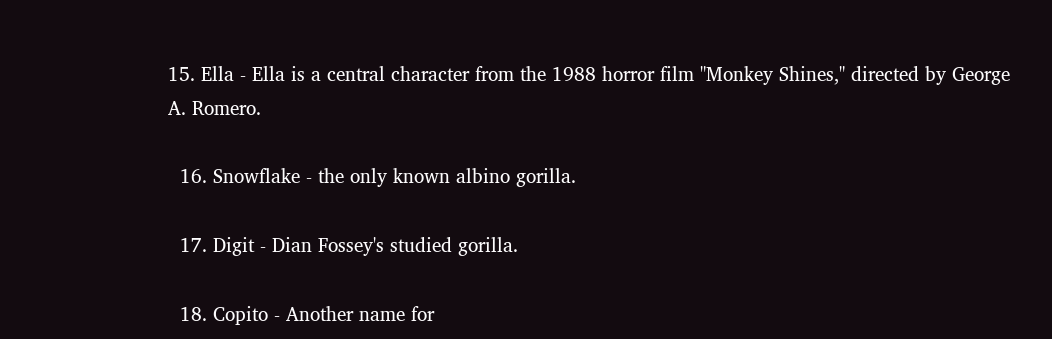15. Ella - Ella is a central character from the 1988 horror film "Monkey Shines," directed by George A. Romero.

  16. Snowflake - the only known albino gorilla.

  17. Digit - Dian Fossey's studied gorilla.

  18. Copito - Another name for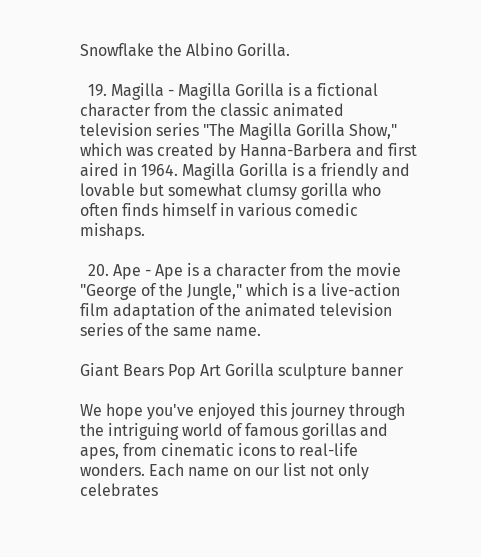Snowflake the Albino Gorilla.

  19. Magilla - Magilla Gorilla is a fictional character from the classic animated television series "The Magilla Gorilla Show," which was created by Hanna-Barbera and first aired in 1964. Magilla Gorilla is a friendly and lovable but somewhat clumsy gorilla who often finds himself in various comedic mishaps.

  20. Ape - Ape is a character from the movie "George of the Jungle," which is a live-action film adaptation of the animated television series of the same name.

Giant Bears Pop Art Gorilla sculpture banner

We hope you've enjoyed this journey through the intriguing world of famous gorillas and apes, from cinematic icons to real-life wonders. Each name on our list not only celebrates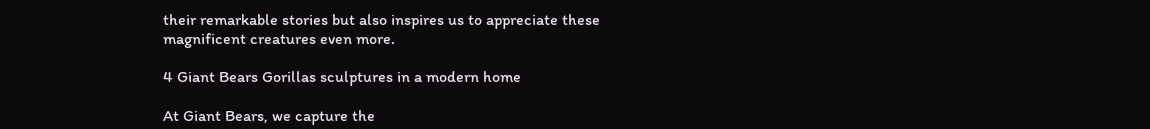their remarkable stories but also inspires us to appreciate these magnificent creatures even more.

4 Giant Bears Gorillas sculptures in a modern home

At Giant Bears, we capture the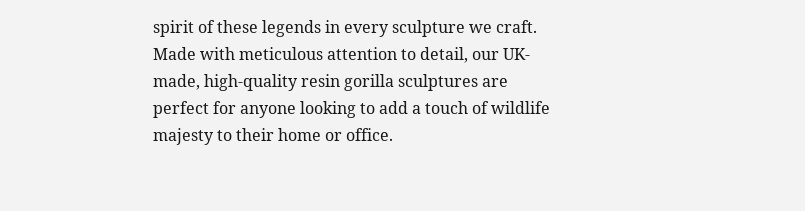spirit of these legends in every sculpture we craft. Made with meticulous attention to detail, our UK-made, high-quality resin gorilla sculptures are perfect for anyone looking to add a touch of wildlife majesty to their home or office.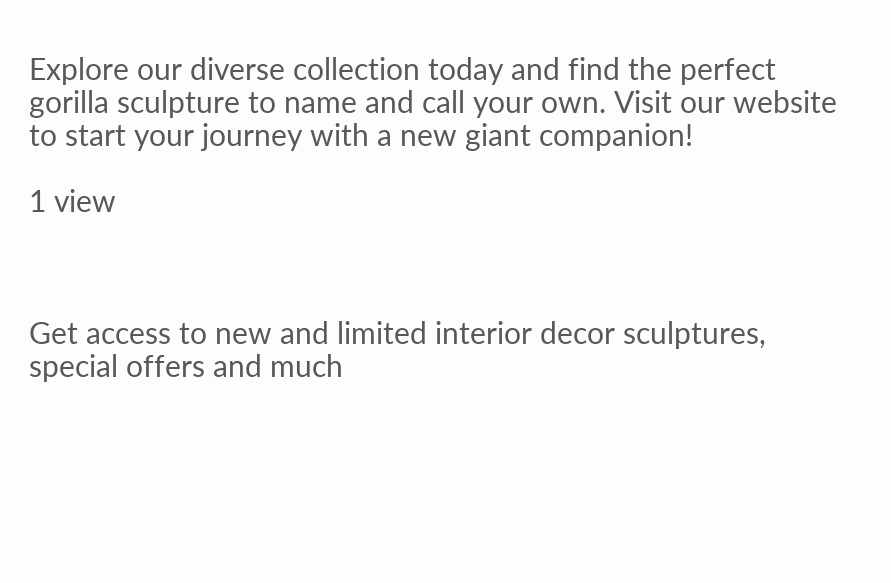Explore our diverse collection today and find the perfect gorilla sculpture to name and call your own. Visit our website to start your journey with a new giant companion!

1 view



Get access to new and limited interior decor sculptures, special offers and much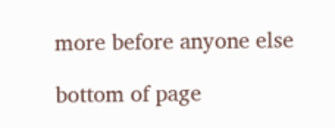more before anyone else

bottom of page